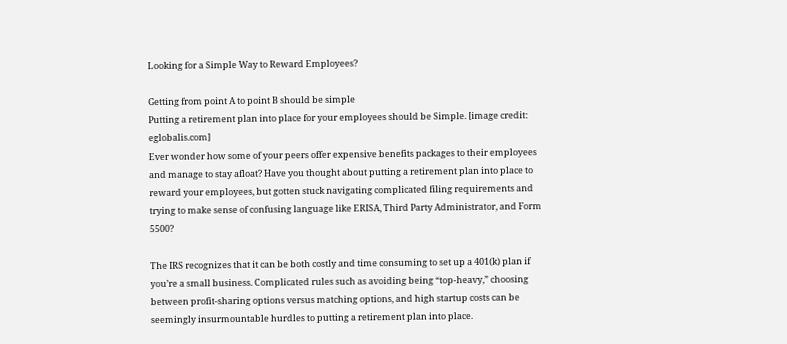Looking for a Simple Way to Reward Employees?

Getting from point A to point B should be simple
Putting a retirement plan into place for your employees should be Simple. [image credit: eglobalis.com]
Ever wonder how some of your peers offer expensive benefits packages to their employees and manage to stay afloat? Have you thought about putting a retirement plan into place to reward your employees, but gotten stuck navigating complicated filing requirements and trying to make sense of confusing language like ERISA, Third Party Administrator, and Form 5500?

The IRS recognizes that it can be both costly and time consuming to set up a 401(k) plan if you’re a small business. Complicated rules such as avoiding being “top-heavy,” choosing between profit-sharing options versus matching options, and high startup costs can be seemingly insurmountable hurdles to putting a retirement plan into place.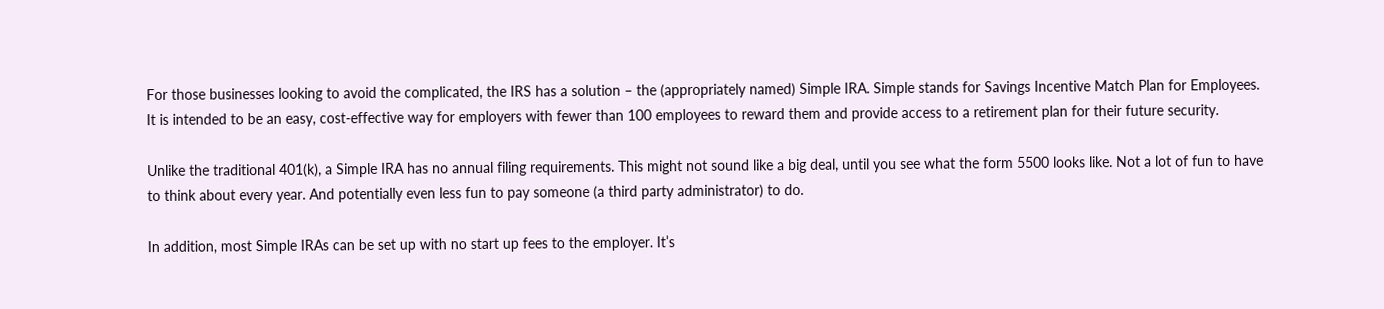For those businesses looking to avoid the complicated, the IRS has a solution – the (appropriately named) Simple IRA. Simple stands for Savings Incentive Match Plan for Employees. It is intended to be an easy, cost-effective way for employers with fewer than 100 employees to reward them and provide access to a retirement plan for their future security.

Unlike the traditional 401(k), a Simple IRA has no annual filing requirements. This might not sound like a big deal, until you see what the form 5500 looks like. Not a lot of fun to have to think about every year. And potentially even less fun to pay someone (a third party administrator) to do.

In addition, most Simple IRAs can be set up with no start up fees to the employer. It’s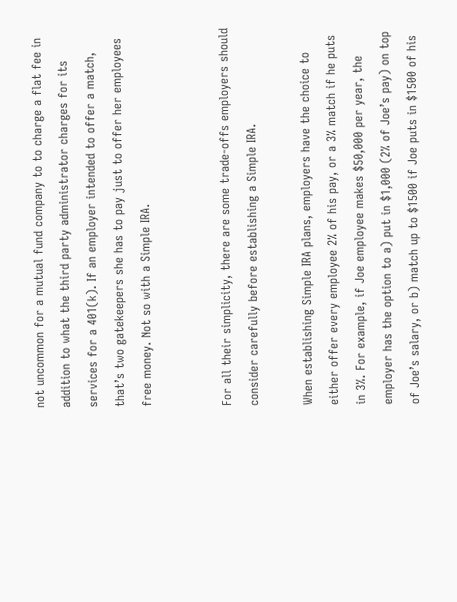not uncommon for a mutual fund company to to charge a flat fee in addition to what the third party administrator charges for its services for a 401(k). If an employer intended to offer a match, that’s two gatekeepers she has to pay just to offer her employees free money. Not so with a Simple IRA.


For all their simplicity, there are some trade-offs employers should consider carefully before establishing a Simple IRA.

When establishing Simple IRA plans, employers have the choice to either offer every employee 2% of his pay, or a 3% match if he puts in 3%. For example, if Joe employee makes $50,000 per year, the employer has the option to a) put in $1,000 (2% of Joe’s pay) on top of Joe’s salary, or b) match up to $1500 if Joe puts in $1500 of his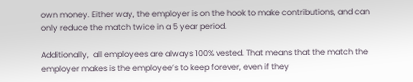own money. Either way, the employer is on the hook to make contributions, and can only reduce the match twice in a 5 year period.

Additionally,  all employees are always 100% vested. That means that the match the employer makes is the employee’s to keep forever, even if they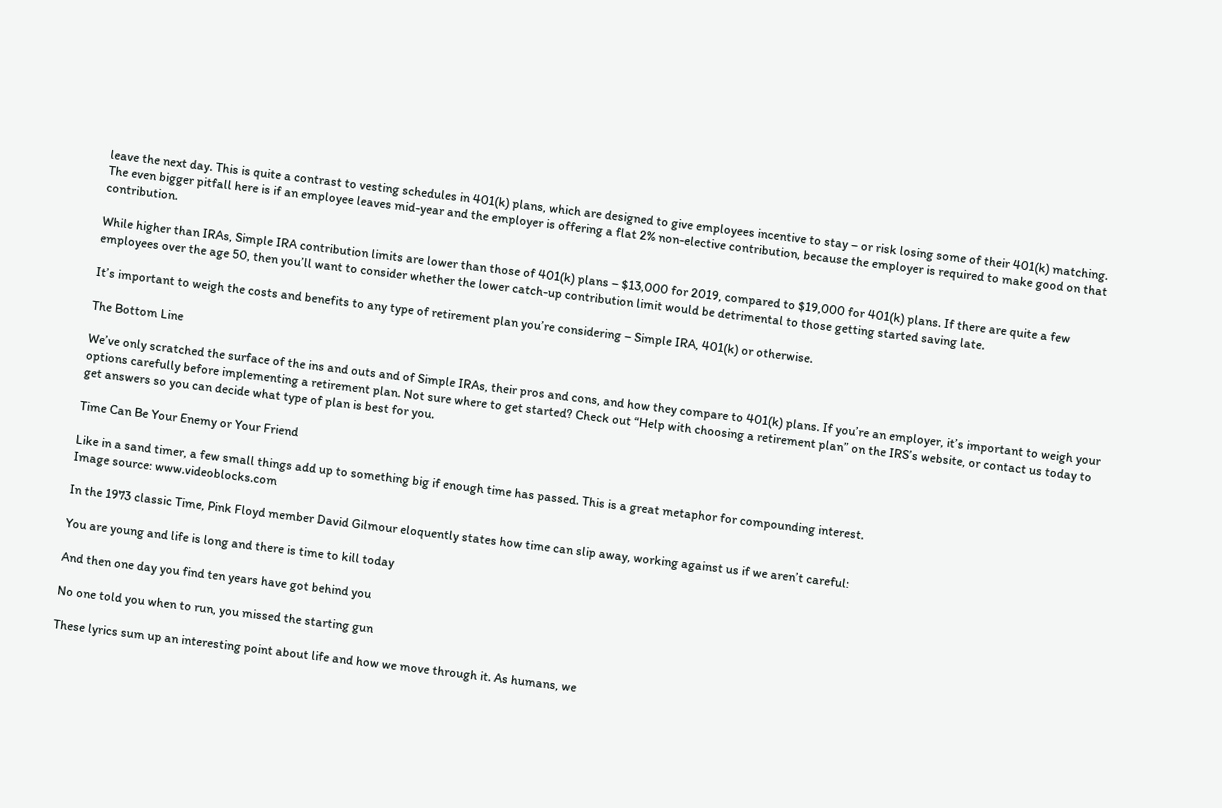leave the next day. This is quite a contrast to vesting schedules in 401(k) plans, which are designed to give employees incentive to stay – or risk losing some of their 401(k) matching. The even bigger pitfall here is if an employee leaves mid-year and the employer is offering a flat 2% non-elective contribution, because the employer is required to make good on that contribution.

While higher than IRAs, Simple IRA contribution limits are lower than those of 401(k) plans – $13,000 for 2019, compared to $19,000 for 401(k) plans. If there are quite a few employees over the age 50, then you’ll want to consider whether the lower catch-up contribution limit would be detrimental to those getting started saving late.

It’s important to weigh the costs and benefits to any type of retirement plan you’re considering – Simple IRA, 401(k) or otherwise.

The Bottom Line

We’ve only scratched the surface of the ins and outs and of Simple IRAs, their pros and cons, and how they compare to 401(k) plans. If you’re an employer, it’s important to weigh your options carefully before implementing a retirement plan. Not sure where to get started? Check out “Help with choosing a retirement plan” on the IRS’s website, or contact us today to get answers so you can decide what type of plan is best for you.

Time Can Be Your Enemy or Your Friend

Like in a sand timer, a few small things add up to something big if enough time has passed. This is a great metaphor for compounding interest.
Image source: www.videoblocks.com

In the 1973 classic Time, Pink Floyd member David Gilmour eloquently states how time can slip away, working against us if we aren’t careful:

You are young and life is long and there is time to kill today

And then one day you find ten years have got behind you

No one told you when to run, you missed the starting gun

These lyrics sum up an interesting point about life and how we move through it. As humans, we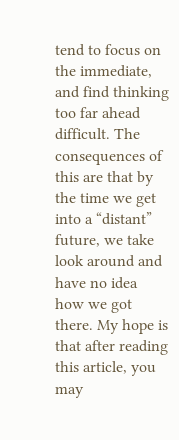tend to focus on the immediate, and find thinking too far ahead difficult. The consequences of this are that by the time we get into a “distant” future, we take look around and have no idea how we got there. My hope is that after reading this article, you may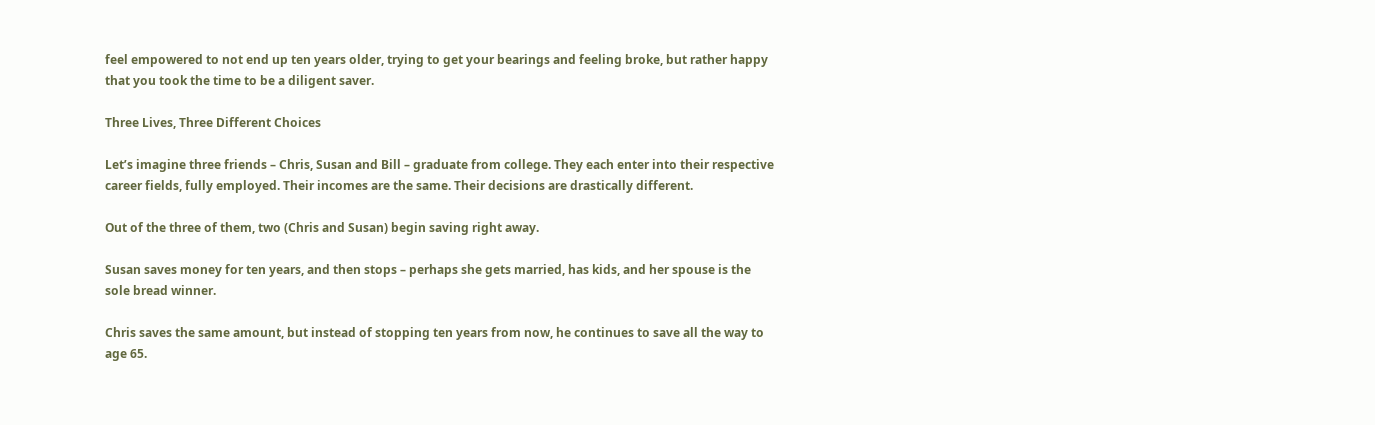feel empowered to not end up ten years older, trying to get your bearings and feeling broke, but rather happy that you took the time to be a diligent saver.

Three Lives, Three Different Choices

Let’s imagine three friends – Chris, Susan and Bill – graduate from college. They each enter into their respective career fields, fully employed. Their incomes are the same. Their decisions are drastically different.

Out of the three of them, two (Chris and Susan) begin saving right away.

Susan saves money for ten years, and then stops – perhaps she gets married, has kids, and her spouse is the sole bread winner.

Chris saves the same amount, but instead of stopping ten years from now, he continues to save all the way to age 65.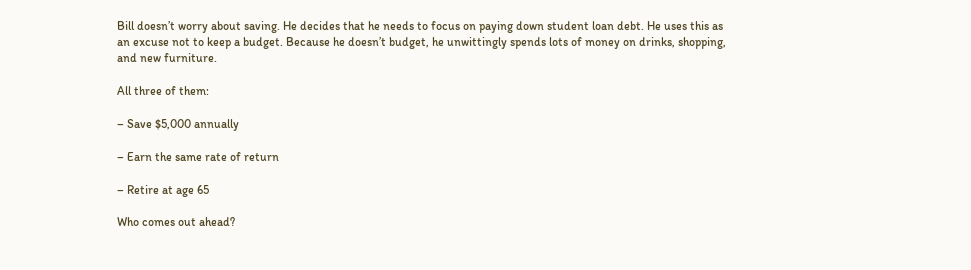Bill doesn’t worry about saving. He decides that he needs to focus on paying down student loan debt. He uses this as an excuse not to keep a budget. Because he doesn’t budget, he unwittingly spends lots of money on drinks, shopping, and new furniture.

All three of them:

– Save $5,000 annually

– Earn the same rate of return

– Retire at age 65

Who comes out ahead?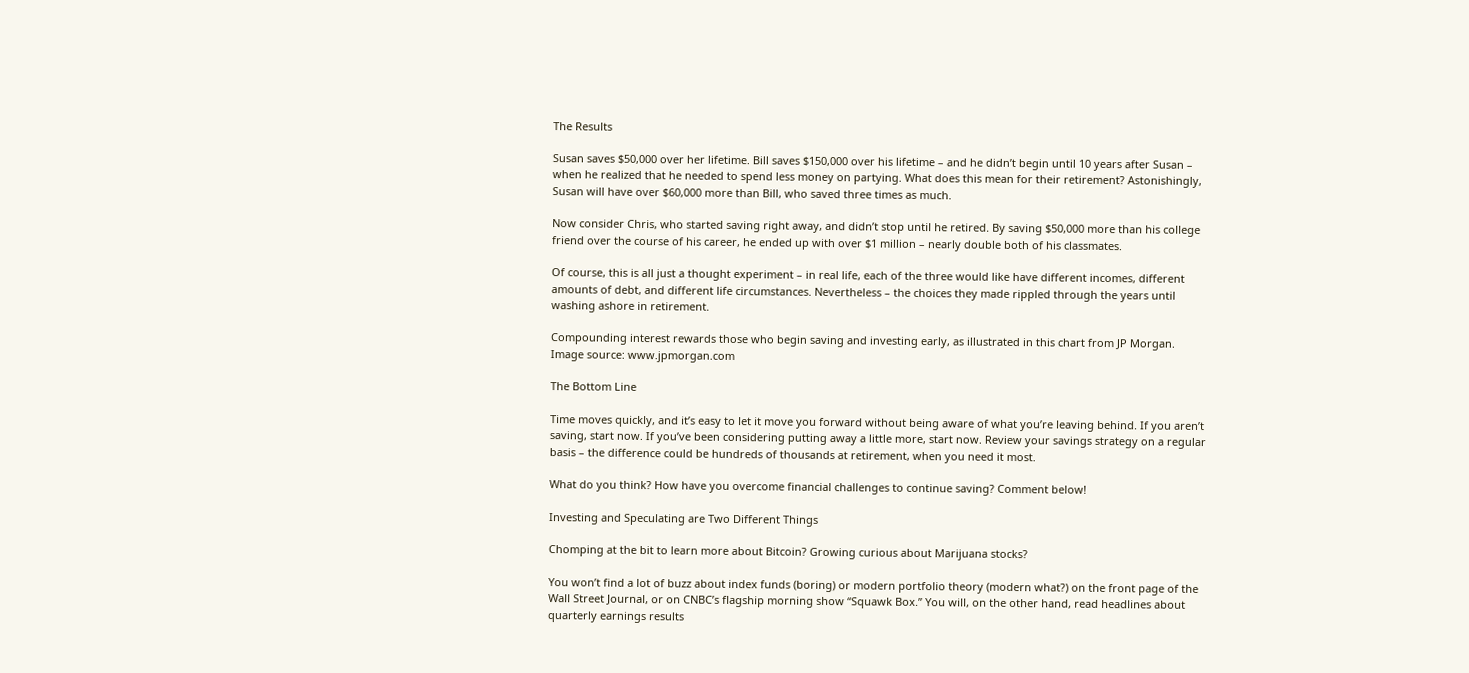The Results

Susan saves $50,000 over her lifetime. Bill saves $150,000 over his lifetime – and he didn’t begin until 10 years after Susan – when he realized that he needed to spend less money on partying. What does this mean for their retirement? Astonishingly, Susan will have over $60,000 more than Bill, who saved three times as much.

Now consider Chris, who started saving right away, and didn’t stop until he retired. By saving $50,000 more than his college friend over the course of his career, he ended up with over $1 million – nearly double both of his classmates.

Of course, this is all just a thought experiment – in real life, each of the three would like have different incomes, different amounts of debt, and different life circumstances. Nevertheless – the choices they made rippled through the years until washing ashore in retirement.

Compounding interest rewards those who begin saving and investing early, as illustrated in this chart from JP Morgan.
Image source: www.jpmorgan.com

The Bottom Line

Time moves quickly, and it’s easy to let it move you forward without being aware of what you’re leaving behind. If you aren’t saving, start now. If you’ve been considering putting away a little more, start now. Review your savings strategy on a regular basis – the difference could be hundreds of thousands at retirement, when you need it most.

What do you think? How have you overcome financial challenges to continue saving? Comment below!

Investing and Speculating are Two Different Things

Chomping at the bit to learn more about Bitcoin? Growing curious about Marijuana stocks?

You won’t find a lot of buzz about index funds (boring) or modern portfolio theory (modern what?) on the front page of the Wall Street Journal, or on CNBC’s flagship morning show “Squawk Box.” You will, on the other hand, read headlines about quarterly earnings results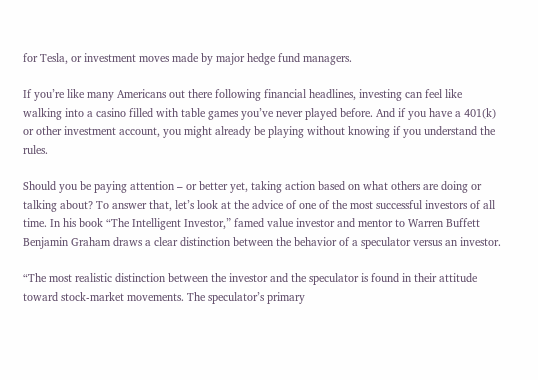for Tesla, or investment moves made by major hedge fund managers.

If you’re like many Americans out there following financial headlines, investing can feel like walking into a casino filled with table games you’ve never played before. And if you have a 401(k) or other investment account, you might already be playing without knowing if you understand the rules.

Should you be paying attention – or better yet, taking action based on what others are doing or talking about? To answer that, let’s look at the advice of one of the most successful investors of all time. In his book “The Intelligent Investor,” famed value investor and mentor to Warren Buffett Benjamin Graham draws a clear distinction between the behavior of a speculator versus an investor.

“The most realistic distinction between the investor and the speculator is found in their attitude toward stock-market movements. The speculator’s primary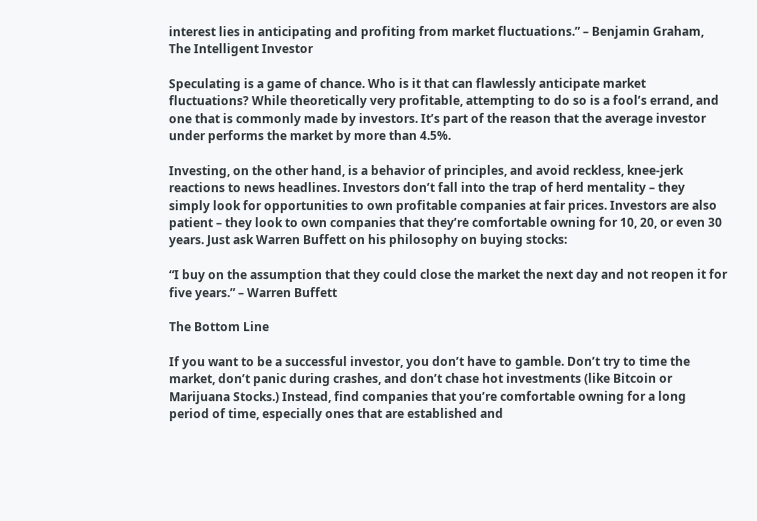interest lies in anticipating and profiting from market fluctuations.” – Benjamin Graham, The Intelligent Investor

Speculating is a game of chance. Who is it that can flawlessly anticipate market fluctuations? While theoretically very profitable, attempting to do so is a fool’s errand, and one that is commonly made by investors. It’s part of the reason that the average investor under performs the market by more than 4.5%.

Investing, on the other hand, is a behavior of principles, and avoid reckless, knee-jerk reactions to news headlines. Investors don’t fall into the trap of herd mentality – they simply look for opportunities to own profitable companies at fair prices. Investors are also patient – they look to own companies that they’re comfortable owning for 10, 20, or even 30 years. Just ask Warren Buffett on his philosophy on buying stocks:

“I buy on the assumption that they could close the market the next day and not reopen it for five years.” – Warren Buffett

The Bottom Line

If you want to be a successful investor, you don’t have to gamble. Don’t try to time the market, don’t panic during crashes, and don’t chase hot investments (like Bitcoin or Marijuana Stocks.) Instead, find companies that you’re comfortable owning for a long period of time, especially ones that are established and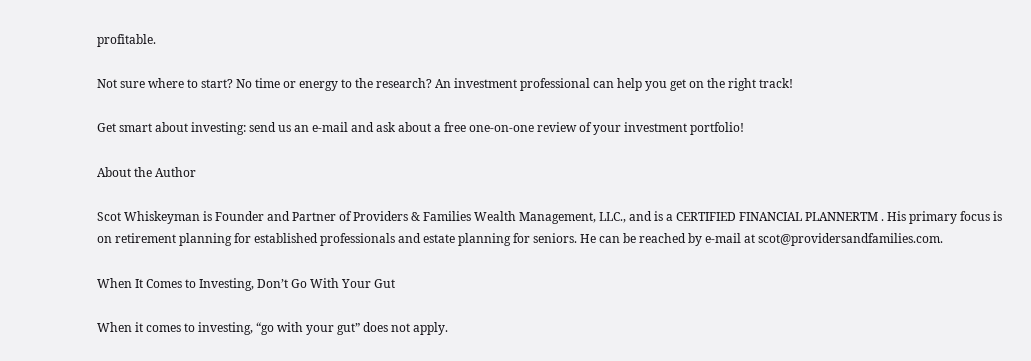profitable.

Not sure where to start? No time or energy to the research? An investment professional can help you get on the right track!

Get smart about investing: send us an e-mail and ask about a free one-on-one review of your investment portfolio!

About the Author

Scot Whiskeyman is Founder and Partner of Providers & Families Wealth Management, LLC., and is a CERTIFIED FINANCIAL PLANNERTM . His primary focus is on retirement planning for established professionals and estate planning for seniors. He can be reached by e-mail at scot@providersandfamilies.com.

When It Comes to Investing, Don’t Go With Your Gut

When it comes to investing, “go with your gut” does not apply.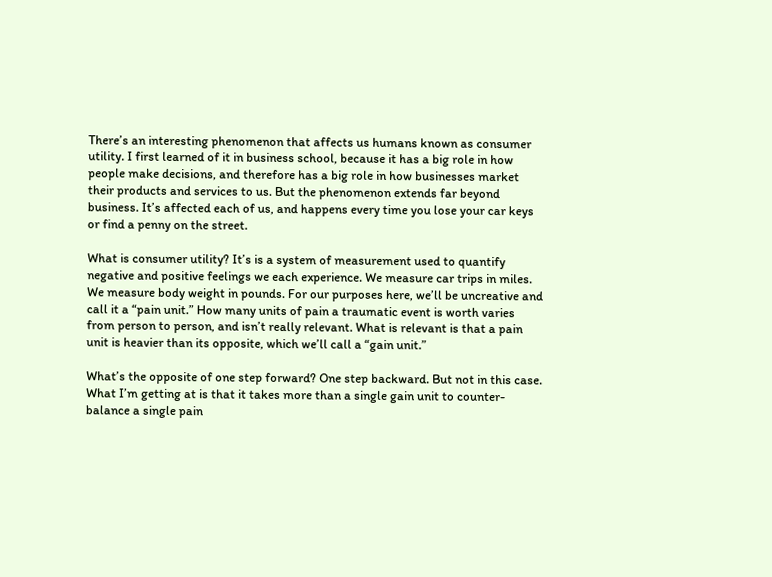There’s an interesting phenomenon that affects us humans known as consumer utility. I first learned of it in business school, because it has a big role in how people make decisions, and therefore has a big role in how businesses market their products and services to us. But the phenomenon extends far beyond business. It’s affected each of us, and happens every time you lose your car keys or find a penny on the street.

What is consumer utility? It’s is a system of measurement used to quantify negative and positive feelings we each experience. We measure car trips in miles. We measure body weight in pounds. For our purposes here, we’ll be uncreative and call it a “pain unit.” How many units of pain a traumatic event is worth varies from person to person, and isn’t really relevant. What is relevant is that a pain unit is heavier than its opposite, which we’ll call a “gain unit.”

What’s the opposite of one step forward? One step backward. But not in this case. What I’m getting at is that it takes more than a single gain unit to counter-balance a single pain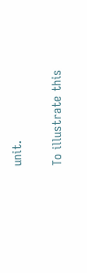unit.

To illustrate this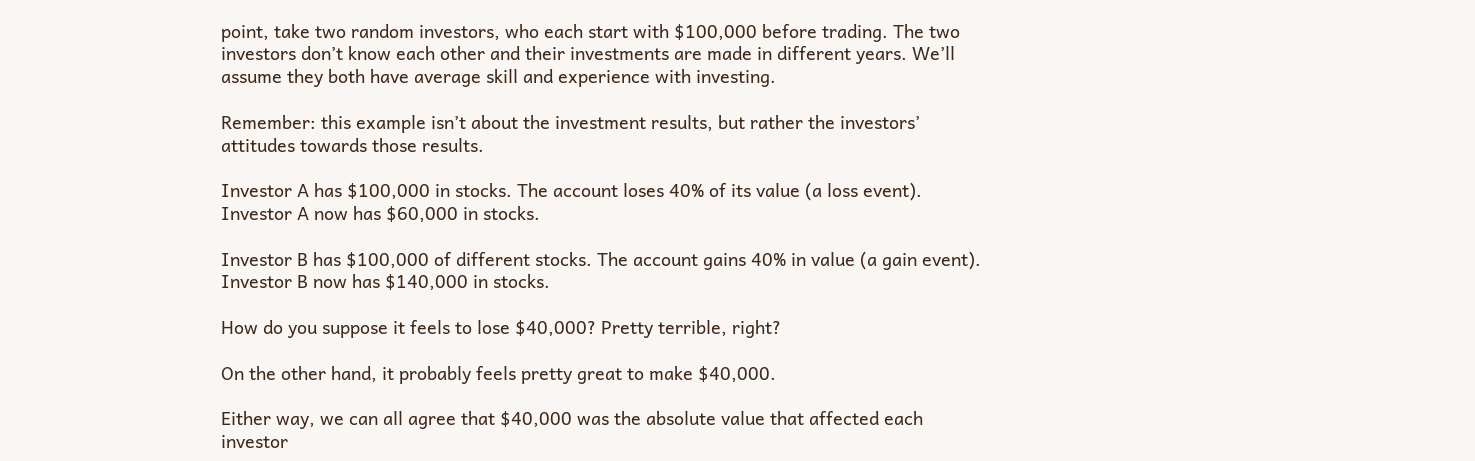point, take two random investors, who each start with $100,000 before trading. The two investors don’t know each other and their investments are made in different years. We’ll assume they both have average skill and experience with investing.

Remember: this example isn’t about the investment results, but rather the investors’ attitudes towards those results.

Investor A has $100,000 in stocks. The account loses 40% of its value (a loss event). Investor A now has $60,000 in stocks.

Investor B has $100,000 of different stocks. The account gains 40% in value (a gain event). Investor B now has $140,000 in stocks.

How do you suppose it feels to lose $40,000? Pretty terrible, right?

On the other hand, it probably feels pretty great to make $40,000.

Either way, we can all agree that $40,000 was the absolute value that affected each investor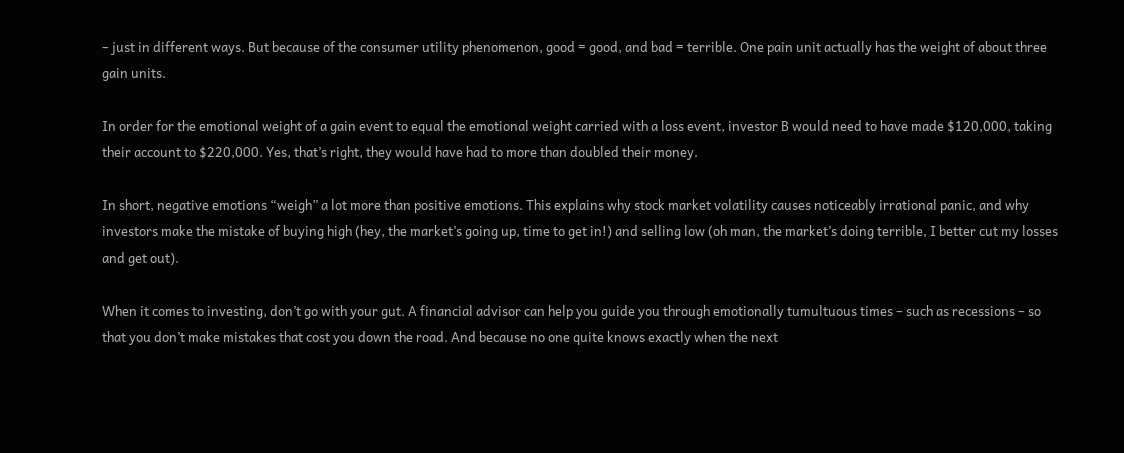– just in different ways. But because of the consumer utility phenomenon, good = good, and bad = terrible. One pain unit actually has the weight of about three gain units.

In order for the emotional weight of a gain event to equal the emotional weight carried with a loss event, investor B would need to have made $120,000, taking their account to $220,000. Yes, that’s right, they would have had to more than doubled their money.

In short, negative emotions “weigh” a lot more than positive emotions. This explains why stock market volatility causes noticeably irrational panic, and why investors make the mistake of buying high (hey, the market’s going up, time to get in!) and selling low (oh man, the market’s doing terrible, I better cut my losses and get out).

When it comes to investing, don’t go with your gut. A financial advisor can help you guide you through emotionally tumultuous times – such as recessions – so that you don’t make mistakes that cost you down the road. And because no one quite knows exactly when the next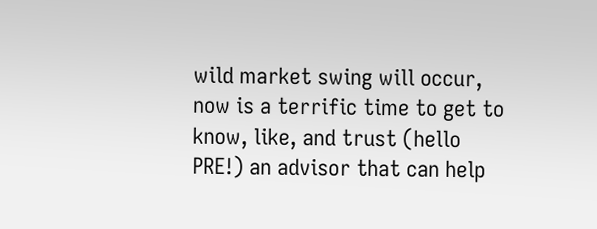wild market swing will occur, now is a terrific time to get to know, like, and trust (hello PRE!) an advisor that can help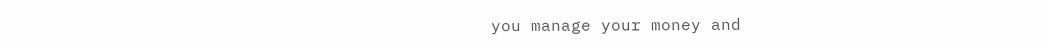you manage your money and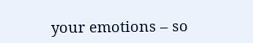your emotions – so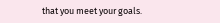that you meet your goals.